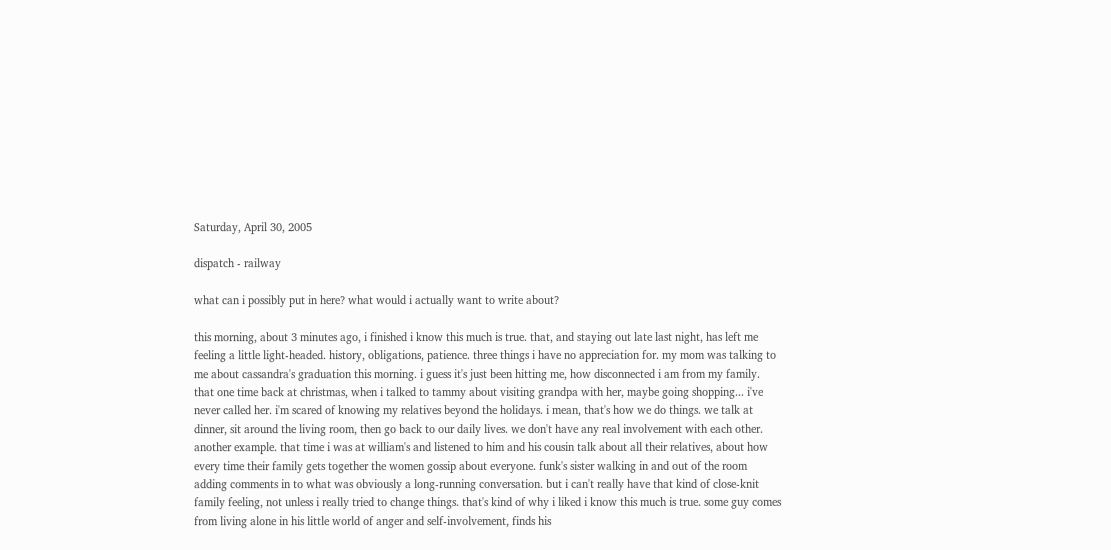Saturday, April 30, 2005

dispatch - railway

what can i possibly put in here? what would i actually want to write about?

this morning, about 3 minutes ago, i finished i know this much is true. that, and staying out late last night, has left me feeling a little light-headed. history, obligations, patience. three things i have no appreciation for. my mom was talking to me about cassandra's graduation this morning. i guess it's just been hitting me, how disconnected i am from my family. that one time back at christmas, when i talked to tammy about visiting grandpa with her, maybe going shopping... i've never called her. i'm scared of knowing my relatives beyond the holidays. i mean, that's how we do things. we talk at dinner, sit around the living room, then go back to our daily lives. we don't have any real involvement with each other. another example. that time i was at william's and listened to him and his cousin talk about all their relatives, about how every time their family gets together the women gossip about everyone. funk's sister walking in and out of the room adding comments in to what was obviously a long-running conversation. but i can't really have that kind of close-knit family feeling, not unless i really tried to change things. that's kind of why i liked i know this much is true. some guy comes from living alone in his little world of anger and self-involvement, finds his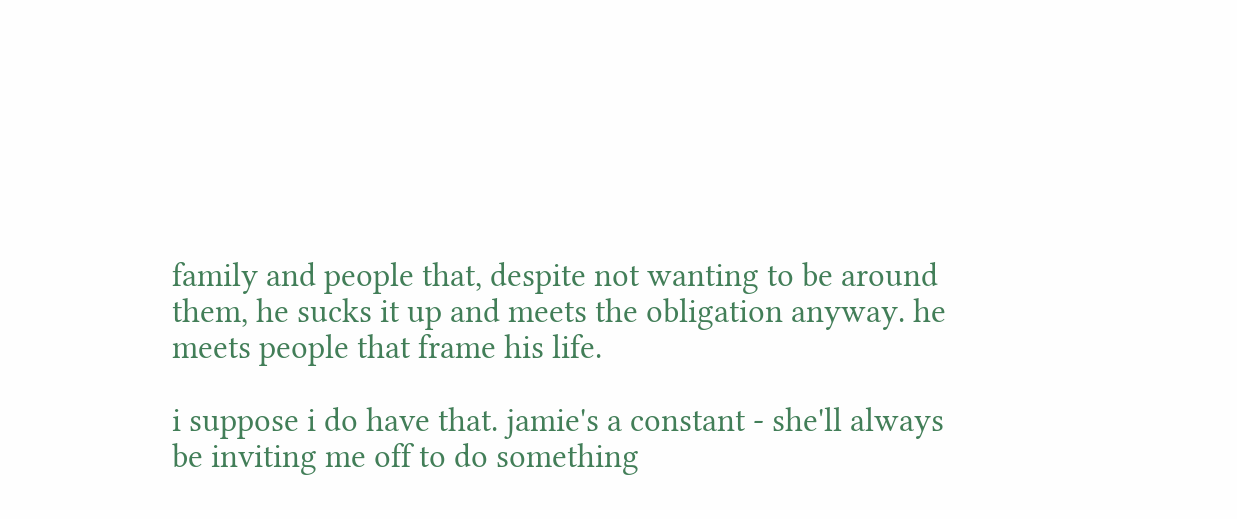family and people that, despite not wanting to be around them, he sucks it up and meets the obligation anyway. he meets people that frame his life.

i suppose i do have that. jamie's a constant - she'll always be inviting me off to do something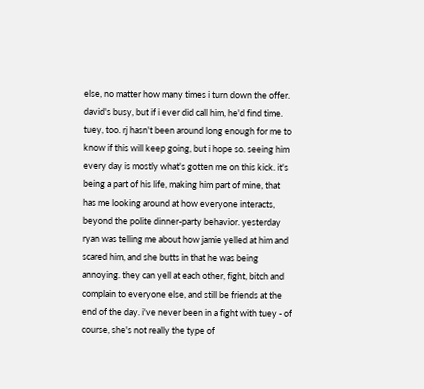else, no matter how many times i turn down the offer. david's busy, but if i ever did call him, he'd find time. tuey, too. rj hasn't been around long enough for me to know if this will keep going, but i hope so. seeing him every day is mostly what's gotten me on this kick. it's being a part of his life, making him part of mine, that has me looking around at how everyone interacts, beyond the polite dinner-party behavior. yesterday ryan was telling me about how jamie yelled at him and scared him, and she butts in that he was being annoying. they can yell at each other, fight, bitch and complain to everyone else, and still be friends at the end of the day. i've never been in a fight with tuey - of course, she's not really the type of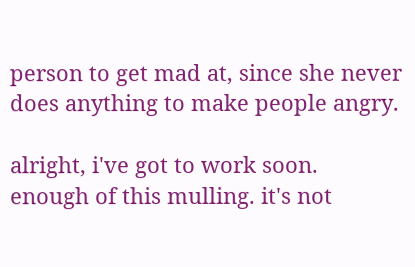person to get mad at, since she never does anything to make people angry.

alright, i've got to work soon. enough of this mulling. it's not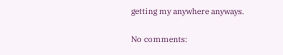getting my anywhere anyways.

No comments: